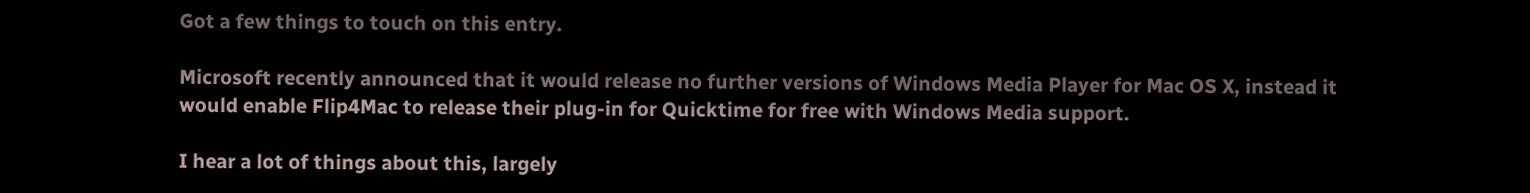Got a few things to touch on this entry.

Microsoft recently announced that it would release no further versions of Windows Media Player for Mac OS X, instead it would enable Flip4Mac to release their plug-in for Quicktime for free with Windows Media support.

I hear a lot of things about this, largely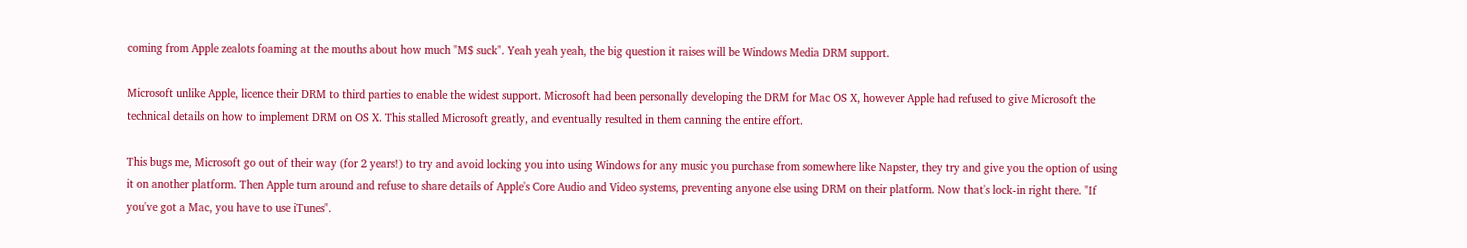coming from Apple zealots foaming at the mouths about how much "M$ suck". Yeah yeah yeah, the big question it raises will be Windows Media DRM support.

Microsoft unlike Apple, licence their DRM to third parties to enable the widest support. Microsoft had been personally developing the DRM for Mac OS X, however Apple had refused to give Microsoft the technical details on how to implement DRM on OS X. This stalled Microsoft greatly, and eventually resulted in them canning the entire effort.

This bugs me, Microsoft go out of their way (for 2 years!) to try and avoid locking you into using Windows for any music you purchase from somewhere like Napster, they try and give you the option of using it on another platform. Then Apple turn around and refuse to share details of Apple's Core Audio and Video systems, preventing anyone else using DRM on their platform. Now that's lock-in right there. "If you've got a Mac, you have to use iTunes".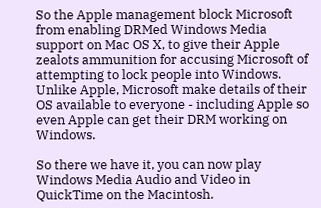So the Apple management block Microsoft from enabling DRMed Windows Media support on Mac OS X, to give their Apple zealots ammunition for accusing Microsoft of attempting to lock people into Windows. Unlike Apple, Microsoft make details of their OS available to everyone - including Apple so even Apple can get their DRM working on Windows.

So there we have it, you can now play Windows Media Audio and Video in QuickTime on the Macintosh.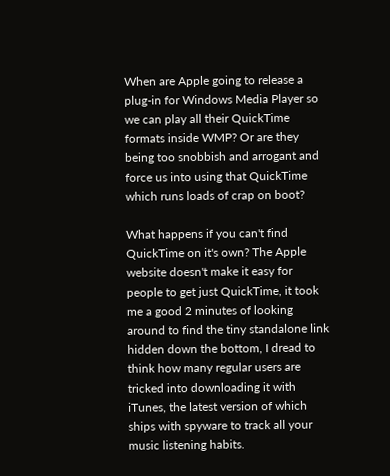When are Apple going to release a plug-in for Windows Media Player so we can play all their QuickTime formats inside WMP? Or are they being too snobbish and arrogant and force us into using that QuickTime which runs loads of crap on boot?

What happens if you can't find QuickTime on it's own? The Apple website doesn't make it easy for people to get just QuickTime, it took me a good 2 minutes of looking around to find the tiny standalone link hidden down the bottom, I dread to think how many regular users are tricked into downloading it with iTunes, the latest version of which ships with spyware to track all your music listening habits.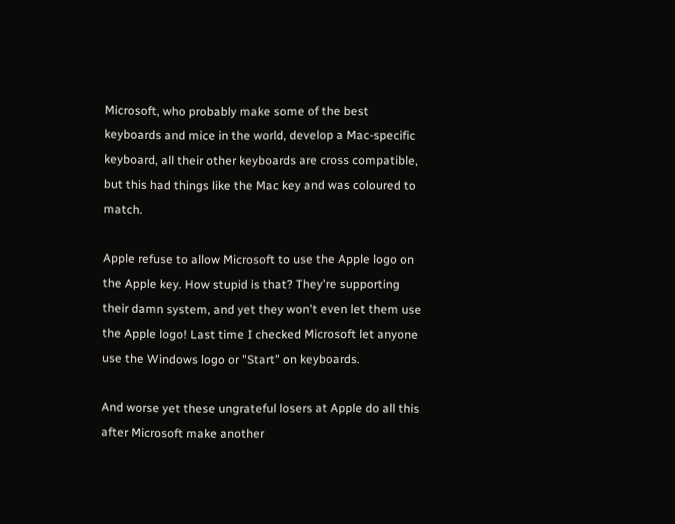Microsoft, who probably make some of the best keyboards and mice in the world, develop a Mac-specific keyboard, all their other keyboards are cross compatible, but this had things like the Mac key and was coloured to match.

Apple refuse to allow Microsoft to use the Apple logo on the Apple key. How stupid is that? They're supporting their damn system, and yet they won't even let them use the Apple logo! Last time I checked Microsoft let anyone use the Windows logo or "Start" on keyboards.

And worse yet these ungrateful losers at Apple do all this after Microsoft make another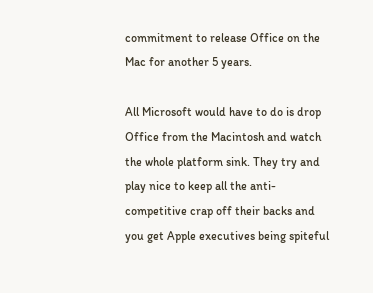commitment to release Office on the Mac for another 5 years.

All Microsoft would have to do is drop Office from the Macintosh and watch the whole platform sink. They try and play nice to keep all the anti-competitive crap off their backs and you get Apple executives being spiteful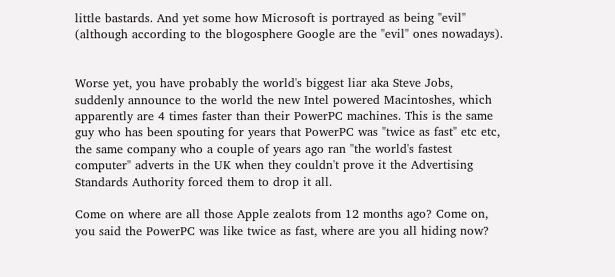little bastards. And yet some how Microsoft is portrayed as being "evil" (although according to the blogosphere Google are the "evil" ones nowadays).


Worse yet, you have probably the world's biggest liar aka Steve Jobs, suddenly announce to the world the new Intel powered Macintoshes, which apparently are 4 times faster than their PowerPC machines. This is the same guy who has been spouting for years that PowerPC was "twice as fast" etc etc, the same company who a couple of years ago ran "the world's fastest computer" adverts in the UK when they couldn't prove it the Advertising Standards Authority forced them to drop it all.

Come on where are all those Apple zealots from 12 months ago? Come on, you said the PowerPC was like twice as fast, where are you all hiding now?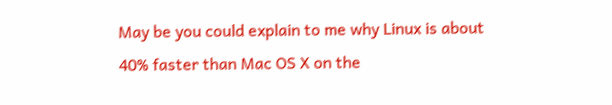May be you could explain to me why Linux is about 40% faster than Mac OS X on the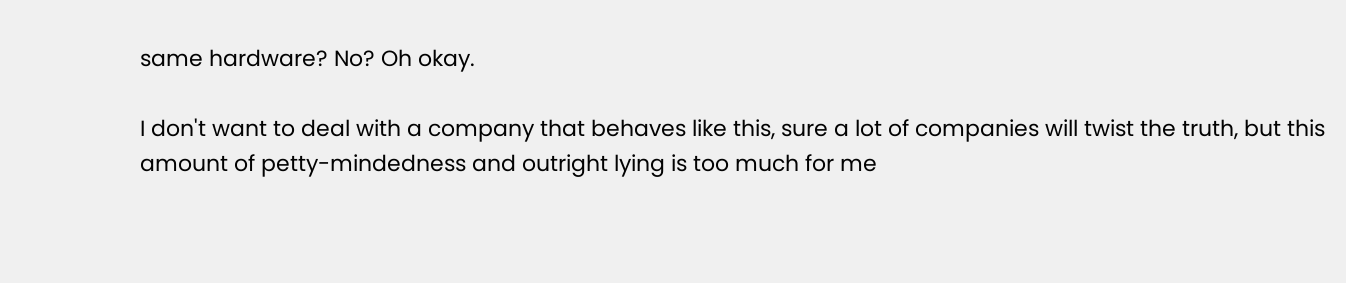same hardware? No? Oh okay.

I don't want to deal with a company that behaves like this, sure a lot of companies will twist the truth, but this amount of petty-mindedness and outright lying is too much for me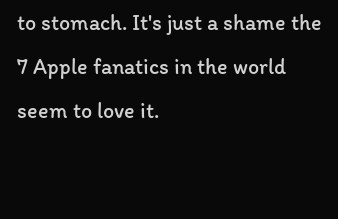to stomach. It's just a shame the 7 Apple fanatics in the world seem to love it.